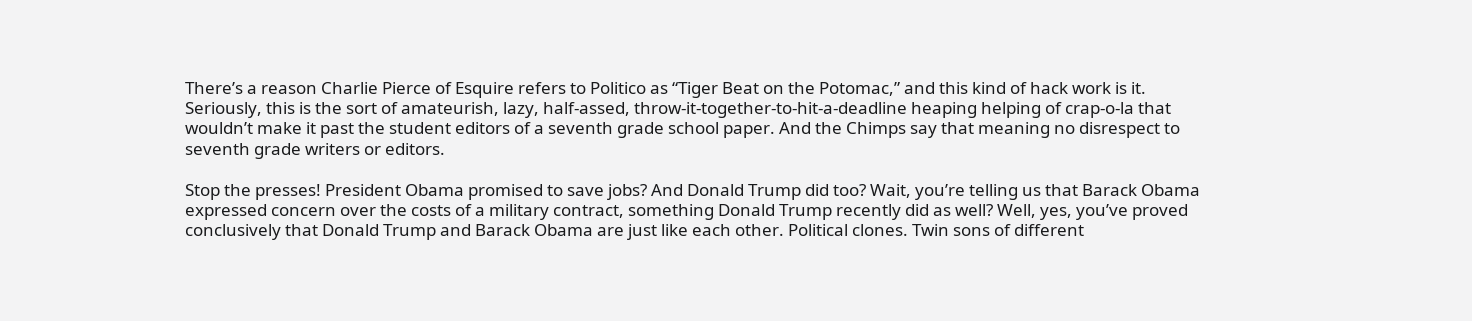There’s a reason Charlie Pierce of Esquire refers to Politico as “Tiger Beat on the Potomac,” and this kind of hack work is it. Seriously, this is the sort of amateurish, lazy, half-assed, throw-it-together-to-hit-a-deadline heaping helping of crap-o-la that wouldn’t make it past the student editors of a seventh grade school paper. And the Chimps say that meaning no disrespect to seventh grade writers or editors.

Stop the presses! President Obama promised to save jobs? And Donald Trump did too? Wait, you’re telling us that Barack Obama expressed concern over the costs of a military contract, something Donald Trump recently did as well? Well, yes, you’ve proved conclusively that Donald Trump and Barack Obama are just like each other. Political clones. Twin sons of different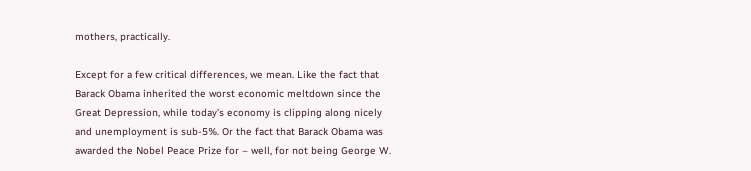mothers, practically.

Except for a few critical differences, we mean. Like the fact that Barack Obama inherited the worst economic meltdown since the Great Depression, while today’s economy is clipping along nicely and unemployment is sub-5%. Or the fact that Barack Obama was awarded the Nobel Peace Prize for – well, for not being George W.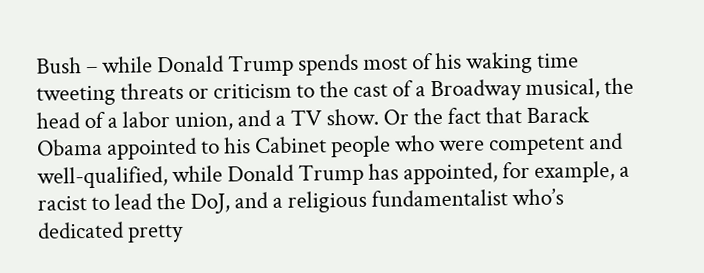Bush – while Donald Trump spends most of his waking time tweeting threats or criticism to the cast of a Broadway musical, the head of a labor union, and a TV show. Or the fact that Barack Obama appointed to his Cabinet people who were competent and well-qualified, while Donald Trump has appointed, for example, a racist to lead the DoJ, and a religious fundamentalist who’s dedicated pretty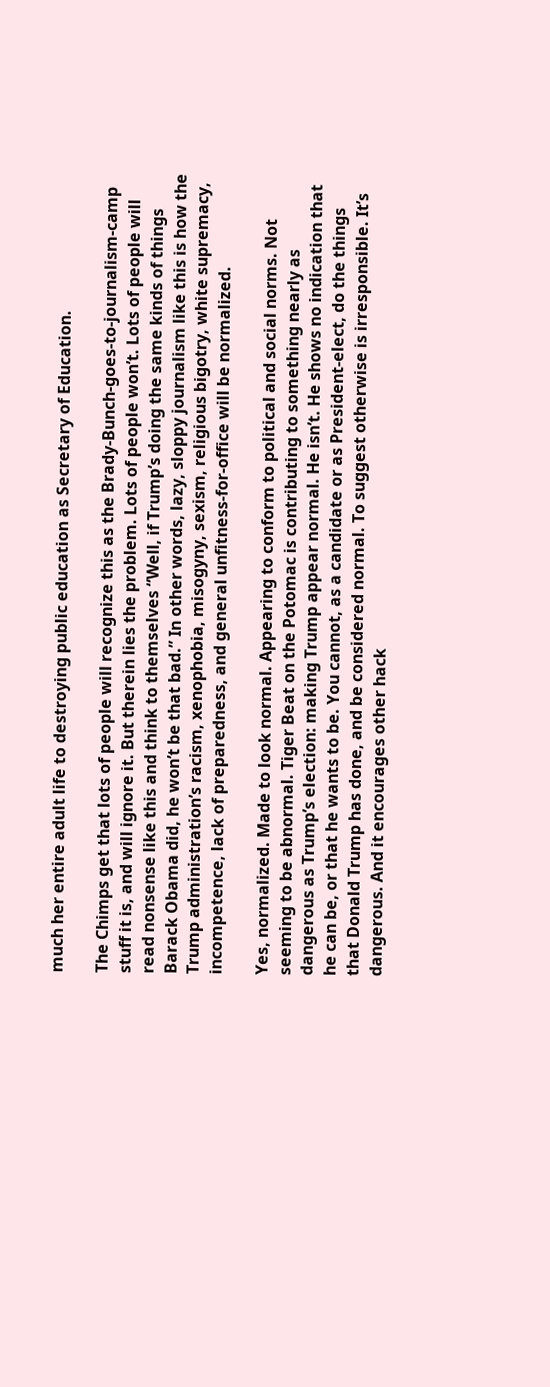much her entire adult life to destroying public education as Secretary of Education.

The Chimps get that lots of people will recognize this as the Brady-Bunch-goes-to-journalism-camp stuff it is, and will ignore it. But therein lies the problem. Lots of people won’t. Lots of people will read nonsense like this and think to themselves “Well, if Trump’s doing the same kinds of things Barack Obama did, he won’t be that bad.” In other words, lazy, sloppy journalism like this is how the Trump administration’s racism, xenophobia, misogyny, sexism, religious bigotry, white supremacy, incompetence, lack of preparedness, and general unfitness-for-office will be normalized.

Yes, normalized. Made to look normal. Appearing to conform to political and social norms. Not seeming to be abnormal. Tiger Beat on the Potomac is contributing to something nearly as dangerous as Trump’s election: making Trump appear normal. He isn’t. He shows no indication that he can be, or that he wants to be. You cannot, as a candidate or as President-elect, do the things that Donald Trump has done, and be considered normal. To suggest otherwise is irresponsible. It’s dangerous. And it encourages other hack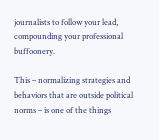journalists to follow your lead, compounding your professional buffoonery.

This – normalizing strategies and behaviors that are outside political norms – is one of the things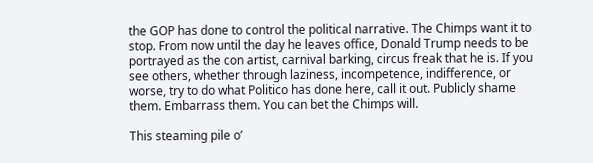the GOP has done to control the political narrative. The Chimps want it to stop. From now until the day he leaves office, Donald Trump needs to be portrayed as the con artist, carnival barking, circus freak that he is. If you see others, whether through laziness, incompetence, indifference, or worse, try to do what Politico has done here, call it out. Publicly shame them. Embarrass them. You can bet the Chimps will.

This steaming pile o’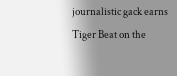journalistic gack earns Tiger Beat on the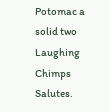Potomac a solid two Laughing Chimps Salutes.